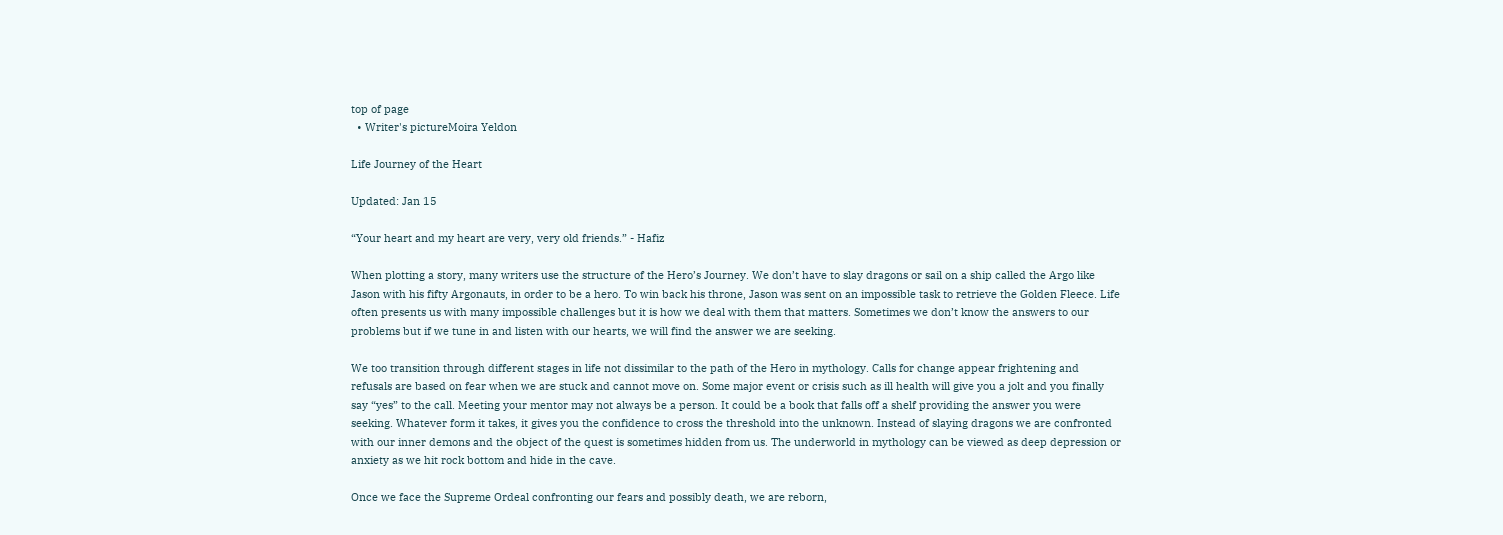top of page
  • Writer's pictureMoira Yeldon

Life Journey of the Heart

Updated: Jan 15

“Your heart and my heart are very, very old friends.” - Hafiz

When plotting a story, many writers use the structure of the Hero’s Journey. We don’t have to slay dragons or sail on a ship called the Argo like Jason with his fifty Argonauts, in order to be a hero. To win back his throne, Jason was sent on an impossible task to retrieve the Golden Fleece. Life often presents us with many impossible challenges but it is how we deal with them that matters. Sometimes we don’t know the answers to our problems but if we tune in and listen with our hearts, we will find the answer we are seeking.

We too transition through different stages in life not dissimilar to the path of the Hero in mythology. Calls for change appear frightening and refusals are based on fear when we are stuck and cannot move on. Some major event or crisis such as ill health will give you a jolt and you finally say “yes” to the call. Meeting your mentor may not always be a person. It could be a book that falls off a shelf providing the answer you were seeking. Whatever form it takes, it gives you the confidence to cross the threshold into the unknown. Instead of slaying dragons we are confronted with our inner demons and the object of the quest is sometimes hidden from us. The underworld in mythology can be viewed as deep depression or anxiety as we hit rock bottom and hide in the cave.

Once we face the Supreme Ordeal confronting our fears and possibly death, we are reborn,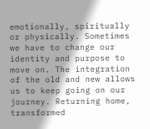emotionally, spiritually or physically. Sometimes we have to change our identity and purpose to move on. The integration of the old and new allows us to keep going on our journey. Returning home, transformed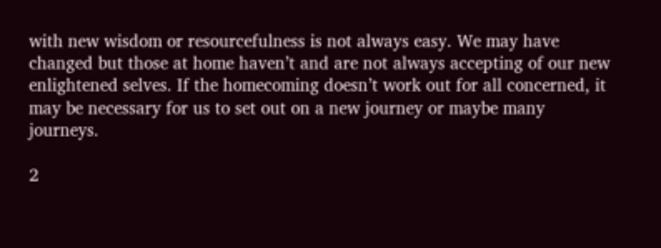with new wisdom or resourcefulness is not always easy. We may have changed but those at home haven’t and are not always accepting of our new enlightened selves. If the homecoming doesn’t work out for all concerned, it may be necessary for us to set out on a new journey or maybe many journeys.

2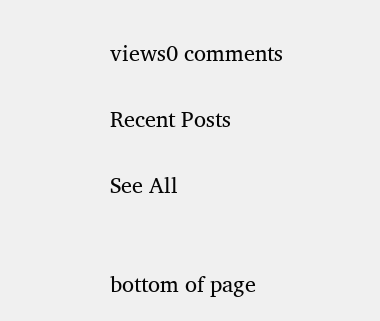views0 comments

Recent Posts

See All


bottom of page